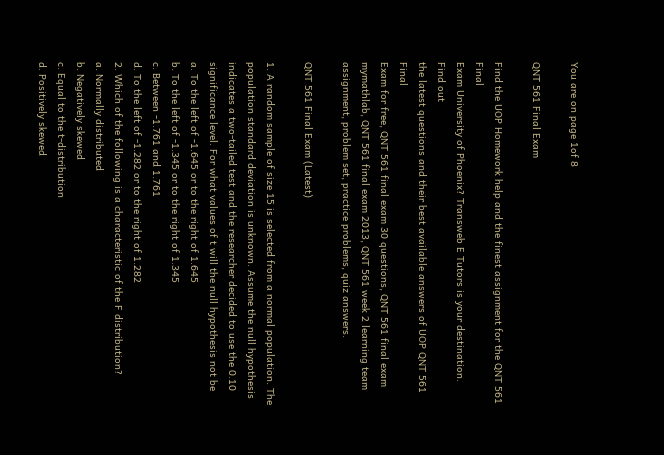You are on page 1of 8

QNT 561 Final Exam

Find the UOP Homework help and the finest assignment for the QNT 561 Final
Exam University of Phoenix? Transweb E Tutors is your destination. Find out
the latest questions and their best available answers of UOP QNT 561 Final
Exam for free, QNT 561 final exam 30 questions, QNT 561 final exam
mymathlab, QNT 561 final exam 2013, QNT 561 week 2 learning team
assignment, problem set, practice problems, quiz answers.

QNT 561 Final Exam (Latest)

1. A random sample of size 15 is selected from a normal population. The
population standard deviation is unknown. Assume the null hypothesis
indicates a two-tailed test and the researcher decided to use the 0.10
significance level. For what values of t will the null hypothesis not be
a. To the left of -1.645 or to the right of 1.645
b. To the left of -1.345 or to the right of 1.345
c. Between -1.761 and 1.761
d. To the left of -1.282 or to the right of 1.282
2. Which of the following is a characteristic of the F distribution?
a. Normally distributed
b. Negatively skewed
c. Equal to the t-distribution
d. Positively skewed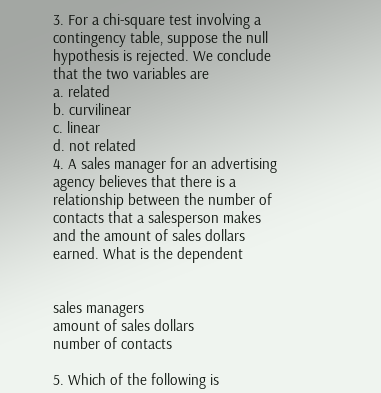3. For a chi-square test involving a contingency table, suppose the null
hypothesis is rejected. We conclude that the two variables are
a. related
b. curvilinear
c. linear
d. not related
4. A sales manager for an advertising agency believes that there is a
relationship between the number of contacts that a salesperson makes
and the amount of sales dollars earned. What is the dependent


sales managers
amount of sales dollars
number of contacts

5. Which of the following is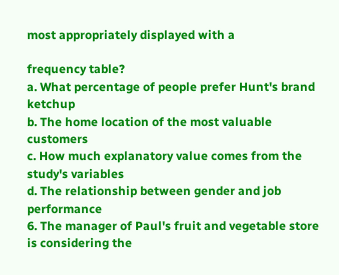most appropriately displayed with a

frequency table?
a. What percentage of people prefer Hunt's brand ketchup
b. The home location of the most valuable customers
c. How much explanatory value comes from the study's variables
d. The relationship between gender and job performance
6. The manager of Paul's fruit and vegetable store is considering the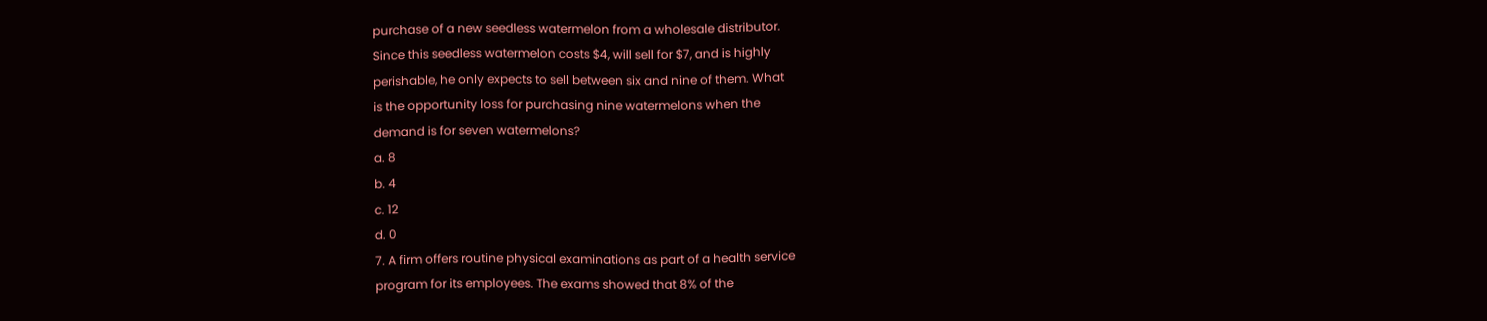purchase of a new seedless watermelon from a wholesale distributor.
Since this seedless watermelon costs $4, will sell for $7, and is highly
perishable, he only expects to sell between six and nine of them. What
is the opportunity loss for purchasing nine watermelons when the
demand is for seven watermelons?
a. 8
b. 4
c. 12
d. 0
7. A firm offers routine physical examinations as part of a health service
program for its employees. The exams showed that 8% of the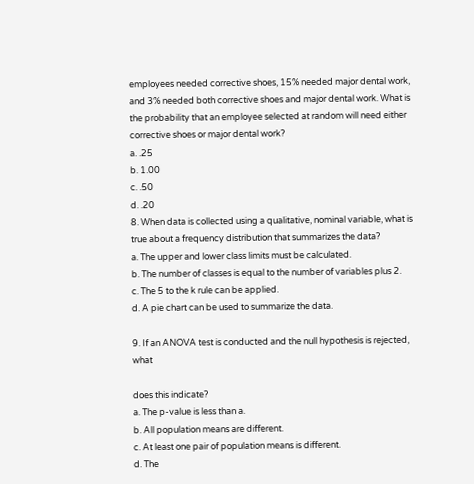employees needed corrective shoes, 15% needed major dental work,
and 3% needed both corrective shoes and major dental work. What is
the probability that an employee selected at random will need either
corrective shoes or major dental work?
a. .25
b. 1.00
c. .50
d. .20
8. When data is collected using a qualitative, nominal variable, what is
true about a frequency distribution that summarizes the data?
a. The upper and lower class limits must be calculated.
b. The number of classes is equal to the number of variables plus 2.
c. The 5 to the k rule can be applied.
d. A pie chart can be used to summarize the data.

9. If an ANOVA test is conducted and the null hypothesis is rejected, what

does this indicate?
a. The p-value is less than a.
b. All population means are different.
c. At least one pair of population means is different.
d. The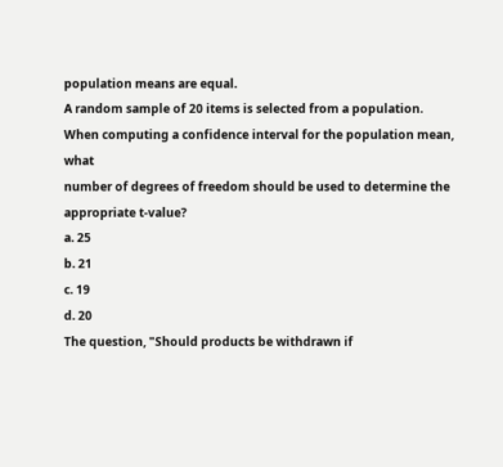population means are equal.
A random sample of 20 items is selected from a population.
When computing a confidence interval for the population mean, what
number of degrees of freedom should be used to determine the
appropriate t-value?
a. 25
b. 21
c. 19
d. 20
The question, "Should products be withdrawn if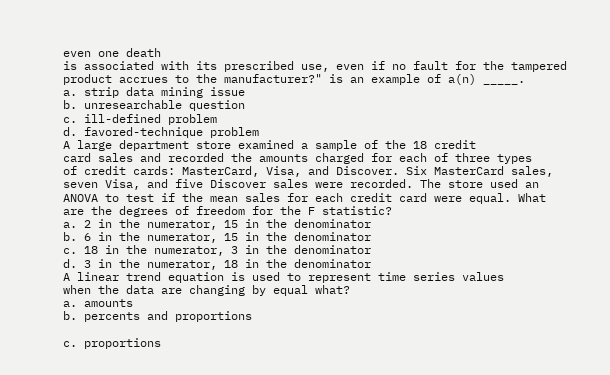even one death
is associated with its prescribed use, even if no fault for the tampered
product accrues to the manufacturer?" is an example of a(n) _____.
a. strip data mining issue
b. unresearchable question
c. ill-defined problem
d. favored-technique problem
A large department store examined a sample of the 18 credit
card sales and recorded the amounts charged for each of three types
of credit cards: MasterCard, Visa, and Discover. Six MasterCard sales,
seven Visa, and five Discover sales were recorded. The store used an
ANOVA to test if the mean sales for each credit card were equal. What
are the degrees of freedom for the F statistic?
a. 2 in the numerator, 15 in the denominator
b. 6 in the numerator, 15 in the denominator
c. 18 in the numerator, 3 in the denominator
d. 3 in the numerator, 18 in the denominator
A linear trend equation is used to represent time series values
when the data are changing by equal what?
a. amounts
b. percents and proportions

c. proportions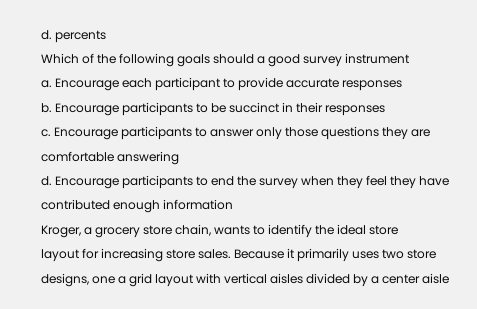d. percents
Which of the following goals should a good survey instrument
a. Encourage each participant to provide accurate responses
b. Encourage participants to be succinct in their responses
c. Encourage participants to answer only those questions they are
comfortable answering
d. Encourage participants to end the survey when they feel they have
contributed enough information
Kroger, a grocery store chain, wants to identify the ideal store
layout for increasing store sales. Because it primarily uses two store
designs, one a grid layout with vertical aisles divided by a center aisle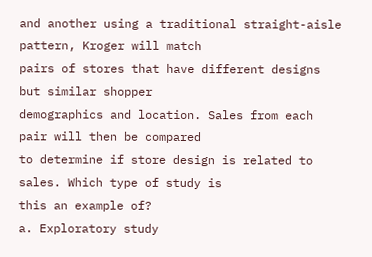and another using a traditional straight-aisle pattern, Kroger will match
pairs of stores that have different designs but similar shopper
demographics and location. Sales from each pair will then be compared
to determine if store design is related to sales. Which type of study is
this an example of?
a. Exploratory study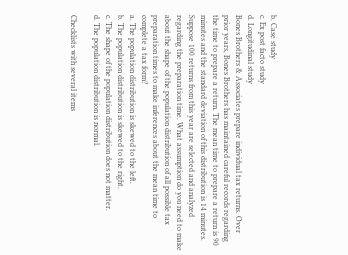b. Case study
c. Ex post facto study
d. Longitudinal study
Bones Brothers & Associates prepare individual tax returns. Over
prior years, Bones Brothers has maintained careful records regarding
the time to prepare a return. The mean time to prepare a return is 90
minutes and the standard deviation of this distribution is 14 minutes.
Suppose 100 returns from this year are selected and analyzed
regarding the preparation time. What assumption do you need to make
about the shape of the population distribution of all possible tax
preparation times to make inferences about the mean time to
complete a tax form?
a. The population distribution is skewed to the left.
b. The population distribution is skewed to the right.
c. The shape of the population distribution does not matter.
d. The population distribution is normal.

Checklists with several items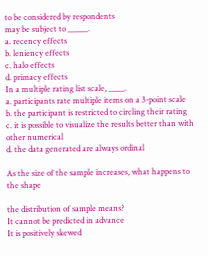to be considered by respondents
may be subject to _____.
a. recency effects
b. leniency effects
c. halo effects
d. primacy effects
In a multiple rating list scale, ____.
a. participants rate multiple items on a 3-point scale
b. the participant is restricted to circling their rating
c. it is possible to visualize the results better than with other numerical
d. the data generated are always ordinal

As the size of the sample increases, what happens to the shape

the distribution of sample means?
It cannot be predicted in advance
It is positively skewed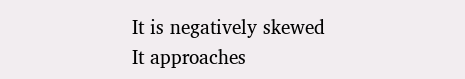It is negatively skewed
It approaches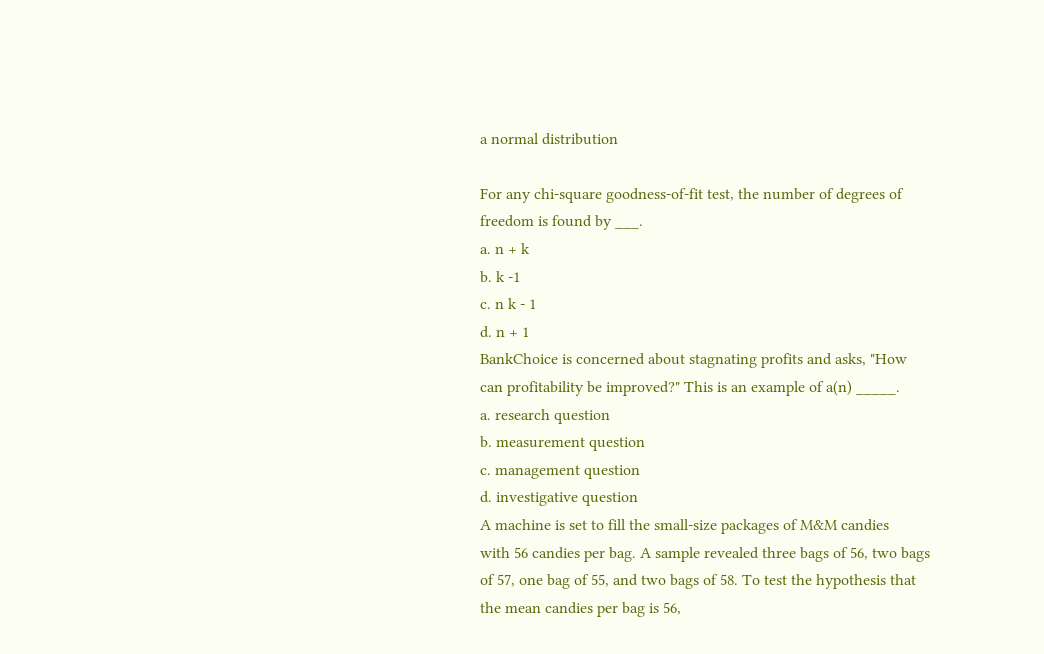a normal distribution

For any chi-square goodness-of-fit test, the number of degrees of
freedom is found by ___.
a. n + k
b. k -1
c. n k - 1
d. n + 1
BankChoice is concerned about stagnating profits and asks, "How
can profitability be improved?" This is an example of a(n) _____.
a. research question
b. measurement question
c. management question
d. investigative question
A machine is set to fill the small-size packages of M&M candies
with 56 candies per bag. A sample revealed three bags of 56, two bags
of 57, one bag of 55, and two bags of 58. To test the hypothesis that
the mean candies per bag is 56,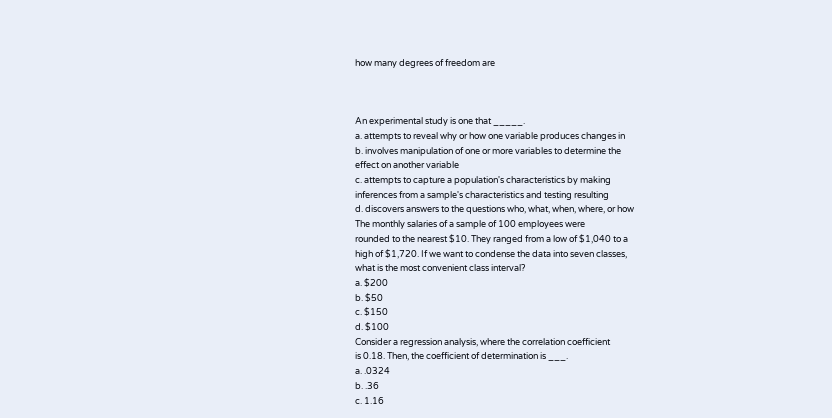how many degrees of freedom are



An experimental study is one that _____.
a. attempts to reveal why or how one variable produces changes in
b. involves manipulation of one or more variables to determine the
effect on another variable
c. attempts to capture a population's characteristics by making
inferences from a sample's characteristics and testing resulting
d. discovers answers to the questions who, what, when, where, or how
The monthly salaries of a sample of 100 employees were
rounded to the nearest $10. They ranged from a low of $1,040 to a
high of $1,720. If we want to condense the data into seven classes,
what is the most convenient class interval?
a. $200
b. $50
c. $150
d. $100
Consider a regression analysis, where the correlation coefficient
is 0.18. Then, the coefficient of determination is ___.
a. .0324
b. .36
c. 1.16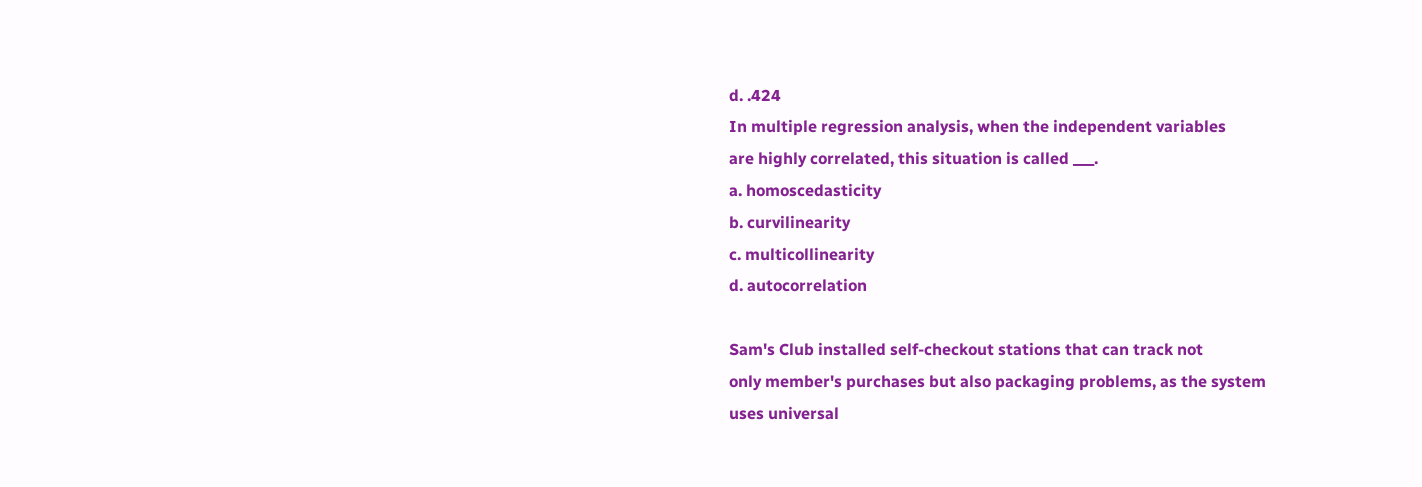d. .424
In multiple regression analysis, when the independent variables
are highly correlated, this situation is called ___.
a. homoscedasticity
b. curvilinearity
c. multicollinearity
d. autocorrelation

Sam's Club installed self-checkout stations that can track not
only member's purchases but also packaging problems, as the system
uses universal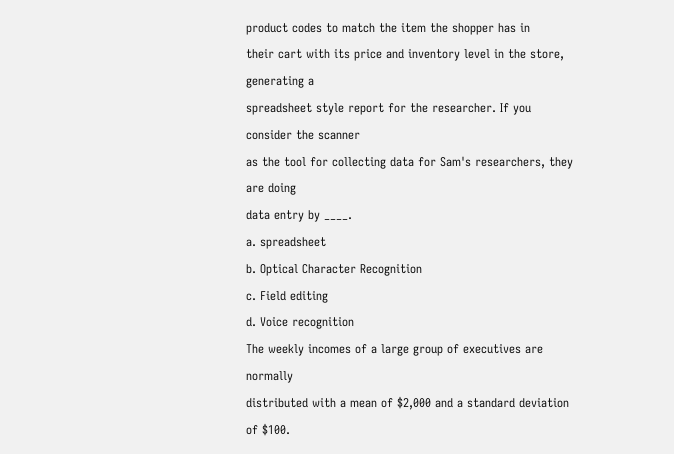product codes to match the item the shopper has in
their cart with its price and inventory level in the store, generating a
spreadsheet style report for the researcher. If you consider the scanner
as the tool for collecting data for Sam's researchers, they are doing
data entry by ____.
a. spreadsheet
b. Optical Character Recognition
c. Field editing
d. Voice recognition
The weekly incomes of a large group of executives are normally
distributed with a mean of $2,000 and a standard deviation of $100.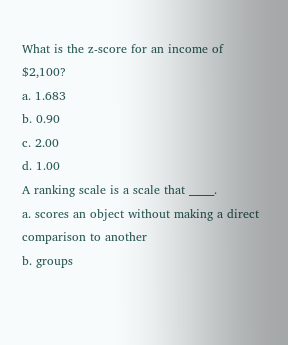What is the z-score for an income of $2,100?
a. 1.683
b. 0.90
c. 2.00
d. 1.00
A ranking scale is a scale that _____.
a. scores an object without making a direct comparison to another
b. groups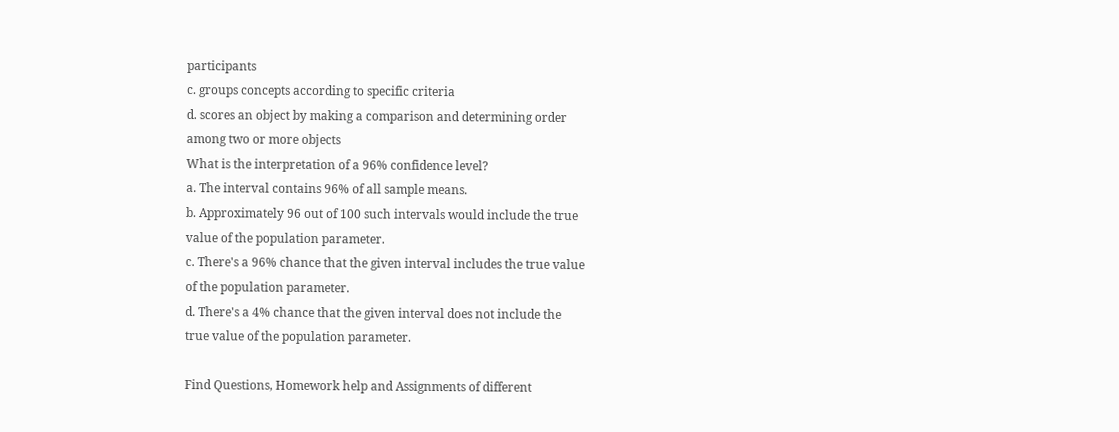participants
c. groups concepts according to specific criteria
d. scores an object by making a comparison and determining order
among two or more objects
What is the interpretation of a 96% confidence level?
a. The interval contains 96% of all sample means.
b. Approximately 96 out of 100 such intervals would include the true
value of the population parameter.
c. There's a 96% chance that the given interval includes the true value
of the population parameter.
d. There's a 4% chance that the given interval does not include the
true value of the population parameter.

Find Questions, Homework help and Assignments of different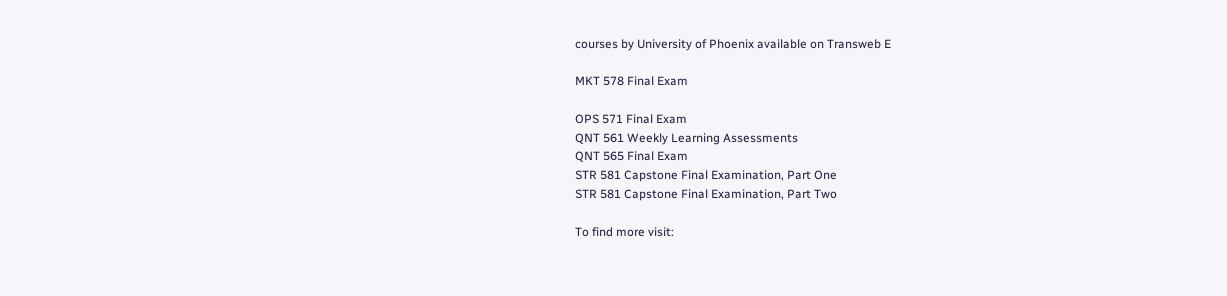courses by University of Phoenix available on Transweb E

MKT 578 Final Exam

OPS 571 Final Exam
QNT 561 Weekly Learning Assessments
QNT 565 Final Exam
STR 581 Capstone Final Examination, Part One
STR 581 Capstone Final Examination, Part Two

To find more visit: